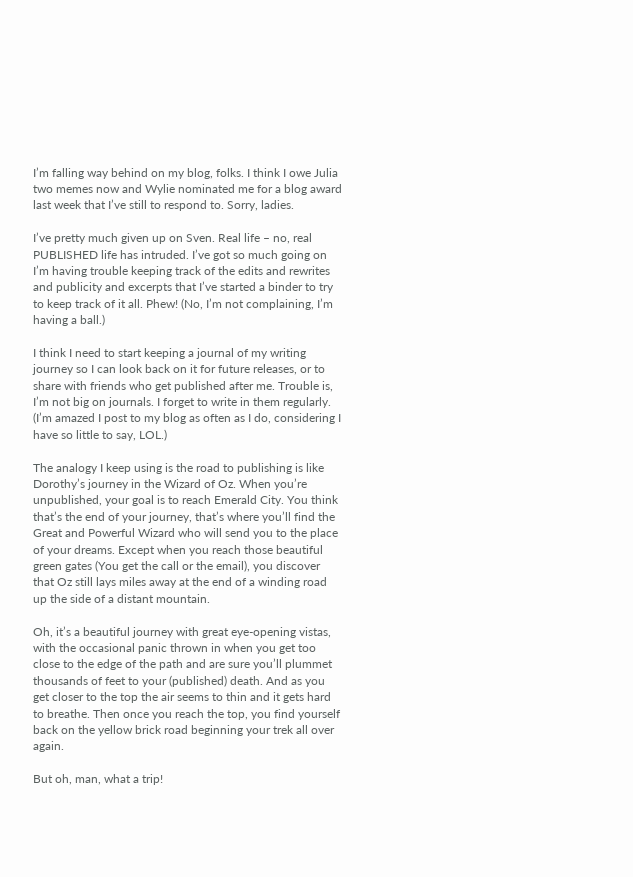I’m falling way behind on my blog, folks. I think I owe Julia two memes now and Wylie nominated me for a blog award last week that I’ve still to respond to. Sorry, ladies.

I’ve pretty much given up on Sven. Real life – no, real PUBLISHED life has intruded. I’ve got so much going on I’m having trouble keeping track of the edits and rewrites and publicity and excerpts that I’ve started a binder to try to keep track of it all. Phew! (No, I’m not complaining, I’m having a ball.)

I think I need to start keeping a journal of my writing journey so I can look back on it for future releases, or to share with friends who get published after me. Trouble is, I’m not big on journals. I forget to write in them regularly. (I’m amazed I post to my blog as often as I do, considering I have so little to say, LOL.)

The analogy I keep using is the road to publishing is like Dorothy’s journey in the Wizard of Oz. When you’re unpublished, your goal is to reach Emerald City. You think that’s the end of your journey, that’s where you’ll find the Great and Powerful Wizard who will send you to the place of your dreams. Except when you reach those beautiful green gates (You get the call or the email), you discover that Oz still lays miles away at the end of a winding road up the side of a distant mountain.

Oh, it’s a beautiful journey with great eye-opening vistas, with the occasional panic thrown in when you get too close to the edge of the path and are sure you’ll plummet thousands of feet to your (published) death. And as you get closer to the top the air seems to thin and it gets hard to breathe. Then once you reach the top, you find yourself back on the yellow brick road beginning your trek all over again.

But oh, man, what a trip!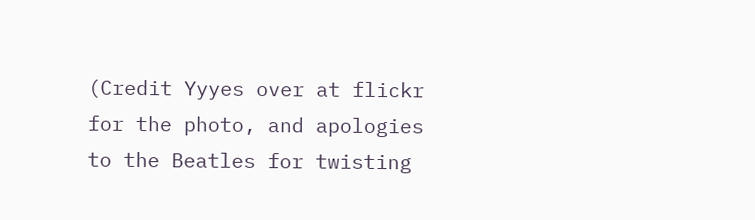(Credit Yyyes over at flickr for the photo, and apologies to the Beatles for twisting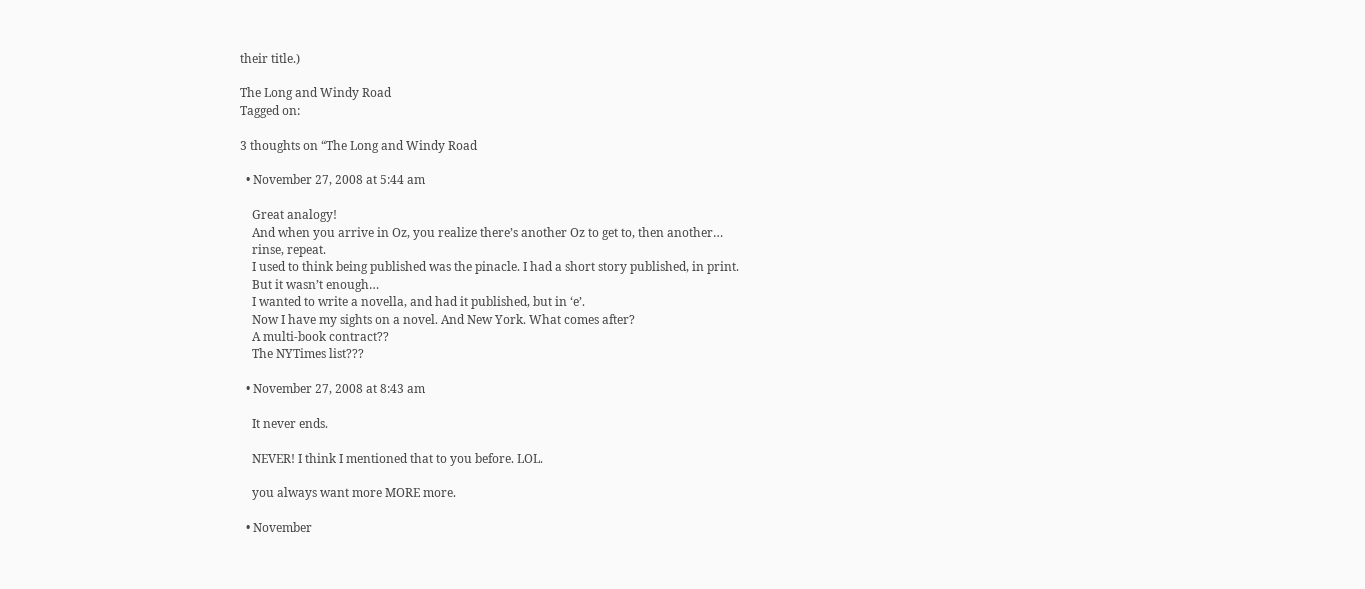their title.)

The Long and Windy Road
Tagged on:

3 thoughts on “The Long and Windy Road

  • November 27, 2008 at 5:44 am

    Great analogy!
    And when you arrive in Oz, you realize there’s another Oz to get to, then another…
    rinse, repeat.
    I used to think being published was the pinacle. I had a short story published, in print.
    But it wasn’t enough…
    I wanted to write a novella, and had it published, but in ‘e’.
    Now I have my sights on a novel. And New York. What comes after?
    A multi-book contract??
    The NYTimes list???

  • November 27, 2008 at 8:43 am

    It never ends.

    NEVER! I think I mentioned that to you before. LOL.

    you always want more MORE more.

  • November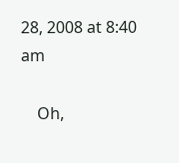28, 2008 at 8:40 am

    Oh,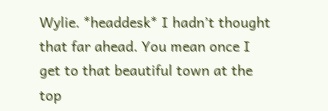Wylie. *headdesk* I hadn’t thought that far ahead. You mean once I get to that beautiful town at the top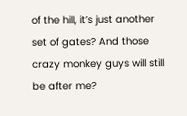of the hill, it’s just another set of gates? And those crazy monkey guys will still be after me?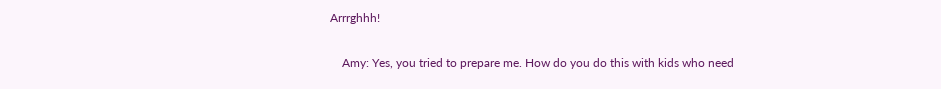Arrrghhh!

    Amy: Yes, you tried to prepare me. How do you do this with kids who need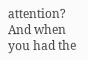attention? And when you had the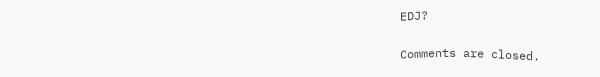EDJ?

Comments are closed.